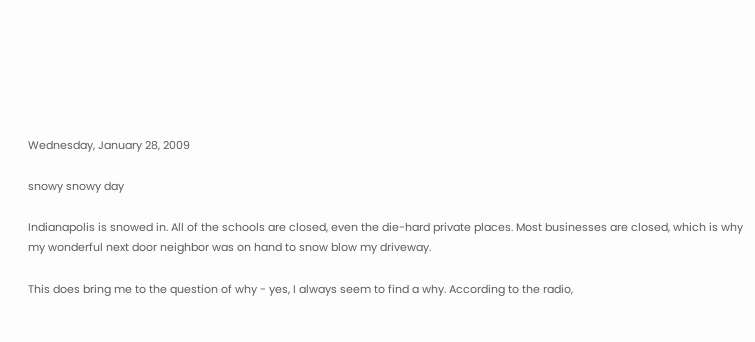Wednesday, January 28, 2009

snowy snowy day

Indianapolis is snowed in. All of the schools are closed, even the die-hard private places. Most businesses are closed, which is why my wonderful next door neighbor was on hand to snow blow my driveway.

This does bring me to the question of why - yes, I always seem to find a why. According to the radio,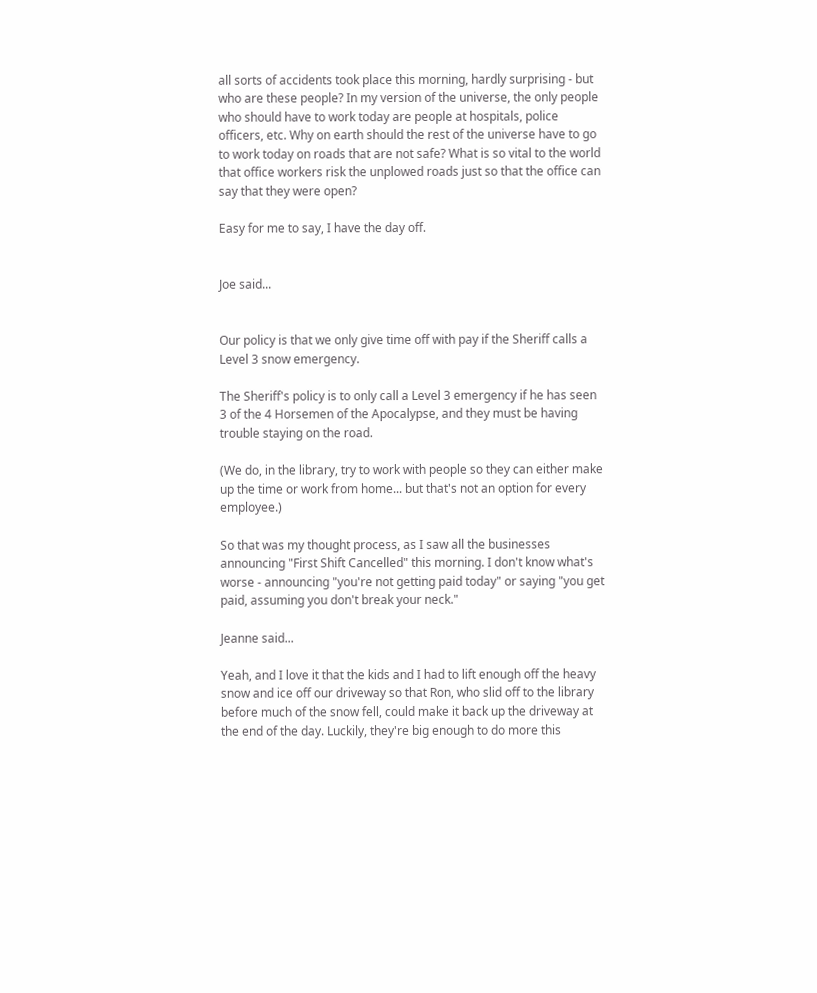all sorts of accidents took place this morning, hardly surprising - but who are these people? In my version of the universe, the only people who should have to work today are people at hospitals, police officers, etc. Why on earth should the rest of the universe have to go to work today on roads that are not safe? What is so vital to the world that office workers risk the unplowed roads just so that the office can say that they were open?

Easy for me to say, I have the day off.


Joe said...


Our policy is that we only give time off with pay if the Sheriff calls a Level 3 snow emergency.

The Sheriff's policy is to only call a Level 3 emergency if he has seen 3 of the 4 Horsemen of the Apocalypse, and they must be having trouble staying on the road.

(We do, in the library, try to work with people so they can either make up the time or work from home... but that's not an option for every employee.)

So that was my thought process, as I saw all the businesses announcing "First Shift Cancelled" this morning. I don't know what's worse - announcing "you're not getting paid today" or saying "you get paid, assuming you don't break your neck."

Jeanne said...

Yeah, and I love it that the kids and I had to lift enough off the heavy snow and ice off our driveway so that Ron, who slid off to the library before much of the snow fell, could make it back up the driveway at the end of the day. Luckily, they're big enough to do more this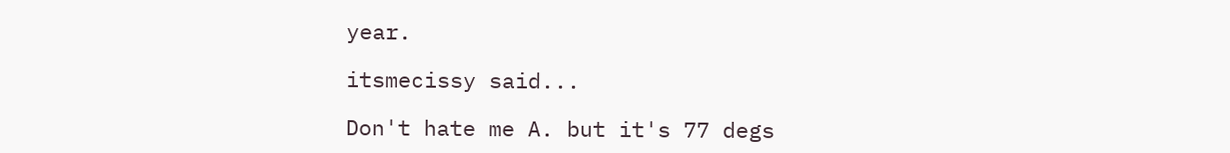year.

itsmecissy said...

Don't hate me A. but it's 77 degs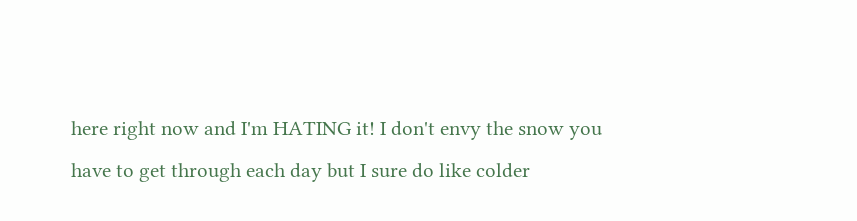here right now and I'm HATING it! I don't envy the snow you have to get through each day but I sure do like colder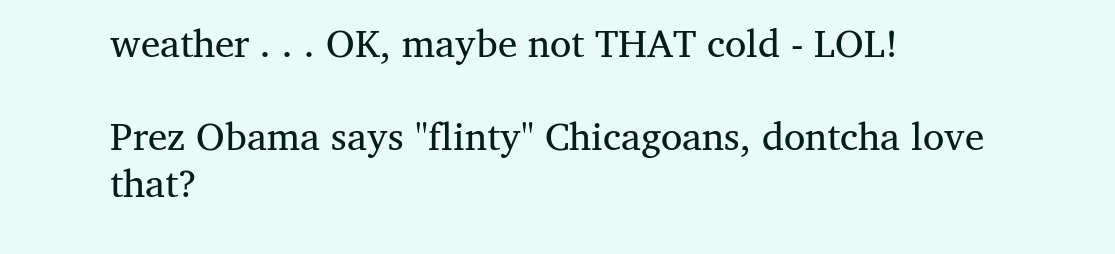weather . . . OK, maybe not THAT cold - LOL!

Prez Obama says "flinty" Chicagoans, dontcha love that?